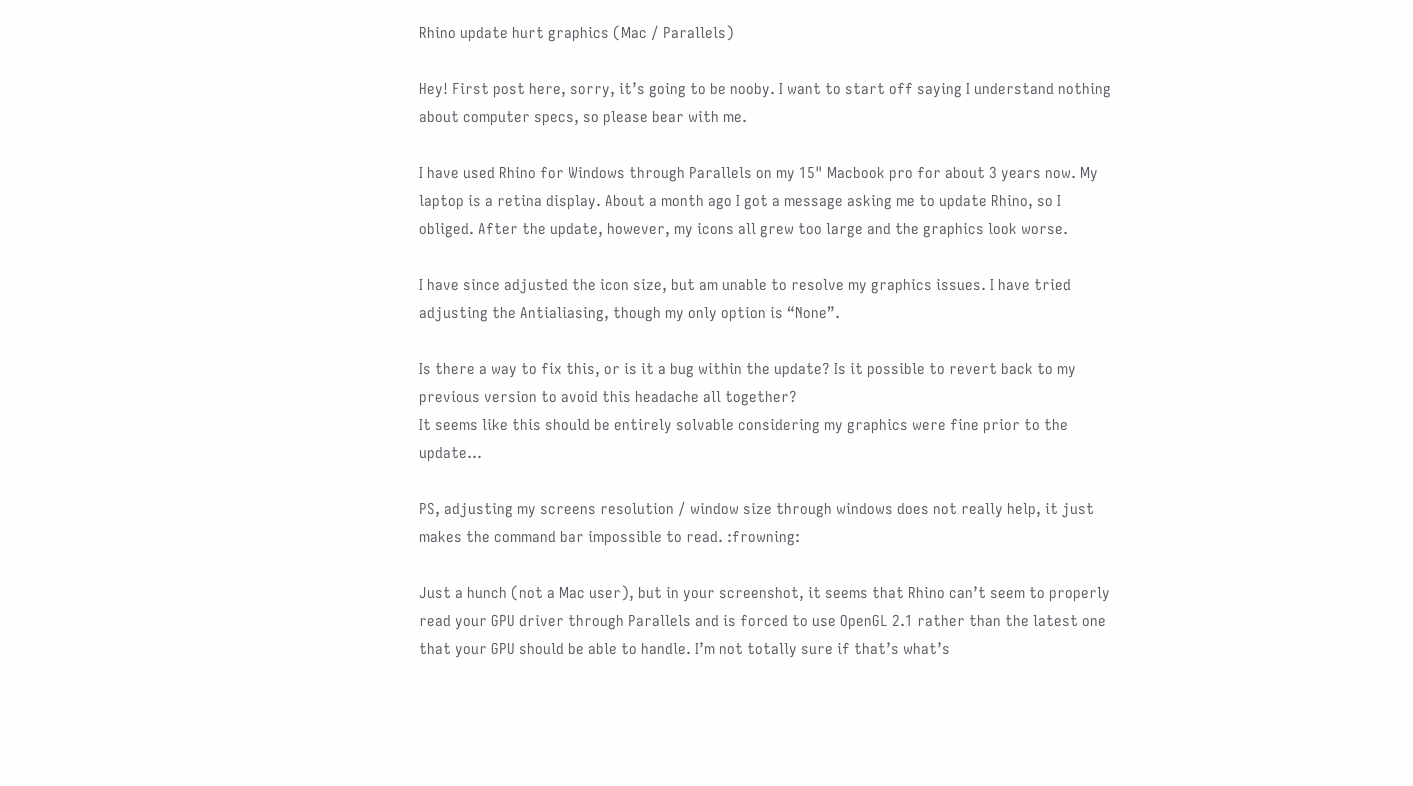Rhino update hurt graphics (Mac / Parallels)

Hey! First post here, sorry, it’s going to be nooby. I want to start off saying I understand nothing about computer specs, so please bear with me.

I have used Rhino for Windows through Parallels on my 15" Macbook pro for about 3 years now. My laptop is a retina display. About a month ago I got a message asking me to update Rhino, so I obliged. After the update, however, my icons all grew too large and the graphics look worse.

I have since adjusted the icon size, but am unable to resolve my graphics issues. I have tried adjusting the Antialiasing, though my only option is “None”.

Is there a way to fix this, or is it a bug within the update? Is it possible to revert back to my previous version to avoid this headache all together?
It seems like this should be entirely solvable considering my graphics were fine prior to the update…

PS, adjusting my screens resolution / window size through windows does not really help, it just makes the command bar impossible to read. :frowning:

Just a hunch (not a Mac user), but in your screenshot, it seems that Rhino can’t seem to properly read your GPU driver through Parallels and is forced to use OpenGL 2.1 rather than the latest one that your GPU should be able to handle. I’m not totally sure if that’s what’s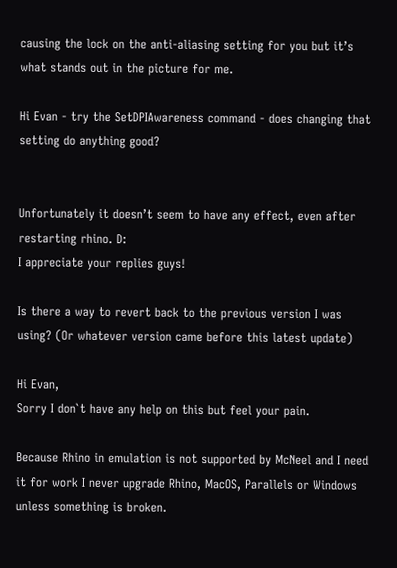causing the lock on the anti-aliasing setting for you but it’s what stands out in the picture for me.

Hi Evan - try the SetDPIAwareness command - does changing that setting do anything good?


Unfortunately it doesn’t seem to have any effect, even after restarting rhino. D:
I appreciate your replies guys!

Is there a way to revert back to the previous version I was using? (Or whatever version came before this latest update)

Hi Evan,
Sorry I don`t have any help on this but feel your pain.

Because Rhino in emulation is not supported by McNeel and I need it for work I never upgrade Rhino, MacOS, Parallels or Windows unless something is broken.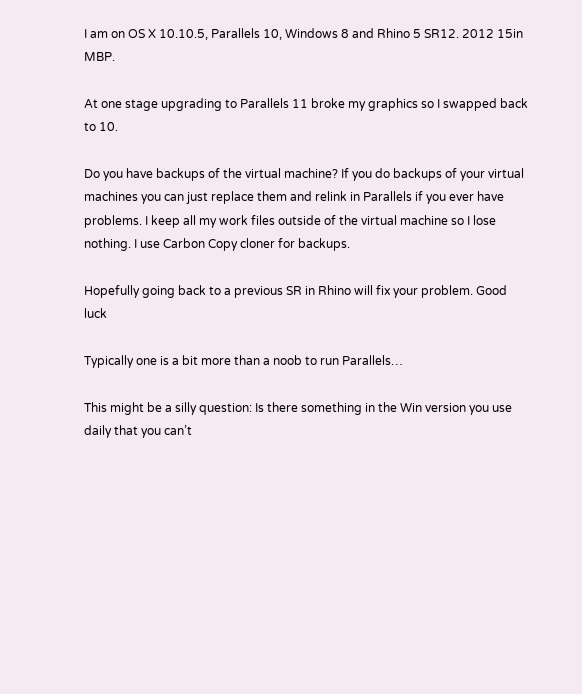I am on OS X 10.10.5, Parallels 10, Windows 8 and Rhino 5 SR12. 2012 15in MBP.

At one stage upgrading to Parallels 11 broke my graphics so I swapped back to 10.

Do you have backups of the virtual machine? If you do backups of your virtual machines you can just replace them and relink in Parallels if you ever have problems. I keep all my work files outside of the virtual machine so I lose nothing. I use Carbon Copy cloner for backups.

Hopefully going back to a previous SR in Rhino will fix your problem. Good luck

Typically one is a bit more than a noob to run Parallels…

This might be a silly question: Is there something in the Win version you use daily that you can’t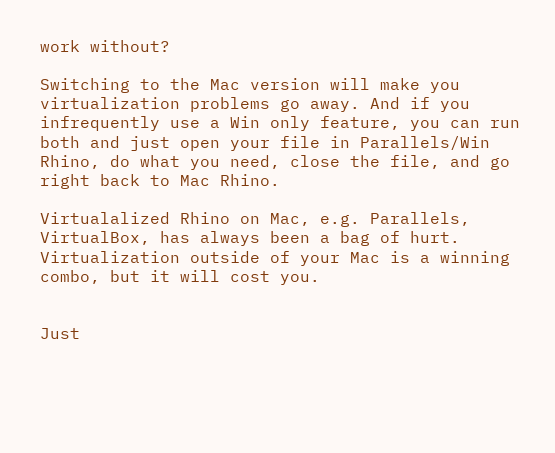work without?

Switching to the Mac version will make you virtualization problems go away. And if you infrequently use a Win only feature, you can run both and just open your file in Parallels/Win Rhino, do what you need, close the file, and go right back to Mac Rhino.

Virtualalized Rhino on Mac, e.g. Parallels, VirtualBox, has always been a bag of hurt. Virtualization outside of your Mac is a winning combo, but it will cost you.


Just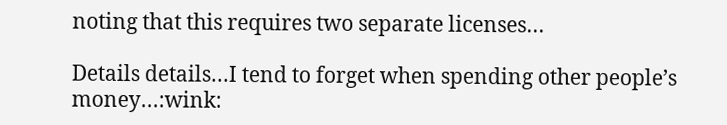noting that this requires two separate licenses…

Details details…I tend to forget when spending other people’s money…:wink: